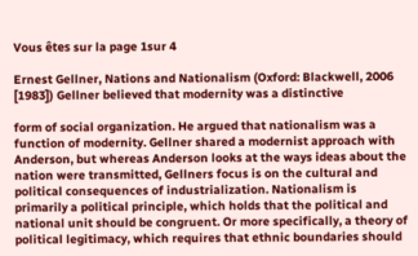Vous êtes sur la page 1sur 4

Ernest Gellner, Nations and Nationalism (Oxford: Blackwell, 2006 [1983]) Gellner believed that modernity was a distinctive

form of social organization. He argued that nationalism was a function of modernity. Gellner shared a modernist approach with Anderson, but whereas Anderson looks at the ways ideas about the nation were transmitted, Gellners focus is on the cultural and political consequences of industrialization. Nationalism is primarily a political principle, which holds that the political and national unit should be congruent. Or more specifically, a theory of political legitimacy, which requires that ethnic boundaries should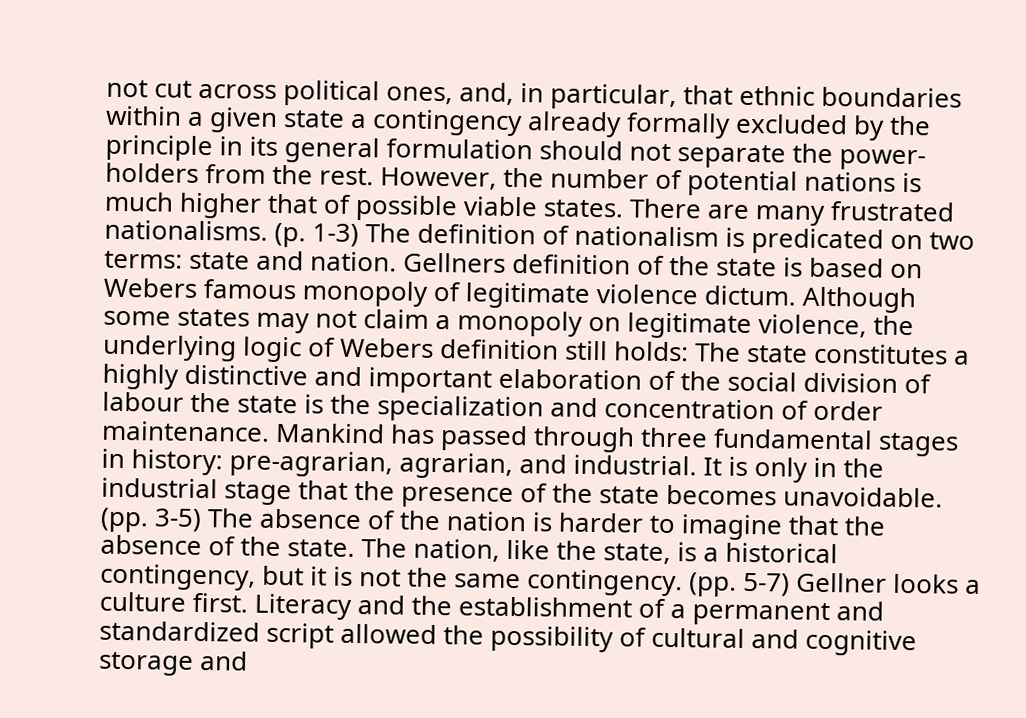not cut across political ones, and, in particular, that ethnic boundaries within a given state a contingency already formally excluded by the principle in its general formulation should not separate the power-holders from the rest. However, the number of potential nations is much higher that of possible viable states. There are many frustrated nationalisms. (p. 1-3) The definition of nationalism is predicated on two terms: state and nation. Gellners definition of the state is based on Webers famous monopoly of legitimate violence dictum. Although some states may not claim a monopoly on legitimate violence, the underlying logic of Webers definition still holds: The state constitutes a highly distinctive and important elaboration of the social division of labour the state is the specialization and concentration of order maintenance. Mankind has passed through three fundamental stages in history: pre-agrarian, agrarian, and industrial. It is only in the industrial stage that the presence of the state becomes unavoidable. (pp. 3-5) The absence of the nation is harder to imagine that the absence of the state. The nation, like the state, is a historical contingency, but it is not the same contingency. (pp. 5-7) Gellner looks a culture first. Literacy and the establishment of a permanent and standardized script allowed the possibility of cultural and cognitive storage and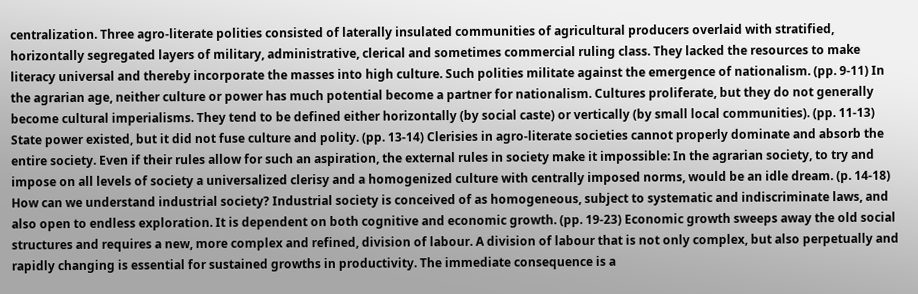centralization. Three agro-literate polities consisted of laterally insulated communities of agricultural producers overlaid with stratified, horizontally segregated layers of military, administrative, clerical and sometimes commercial ruling class. They lacked the resources to make literacy universal and thereby incorporate the masses into high culture. Such polities militate against the emergence of nationalism. (pp. 9-11) In the agrarian age, neither culture or power has much potential become a partner for nationalism. Cultures proliferate, but they do not generally become cultural imperialisms. They tend to be defined either horizontally (by social caste) or vertically (by small local communities). (pp. 11-13) State power existed, but it did not fuse culture and polity. (pp. 13-14) Clerisies in agro-literate societies cannot properly dominate and absorb the entire society. Even if their rules allow for such an aspiration, the external rules in society make it impossible: In the agrarian society, to try and impose on all levels of society a universalized clerisy and a homogenized culture with centrally imposed norms, would be an idle dream. (p. 14-18) How can we understand industrial society? Industrial society is conceived of as homogeneous, subject to systematic and indiscriminate laws, and also open to endless exploration. It is dependent on both cognitive and economic growth. (pp. 19-23) Economic growth sweeps away the old social structures and requires a new, more complex and refined, division of labour. A division of labour that is not only complex, but also perpetually and rapidly changing is essential for sustained growths in productivity. The immediate consequence is a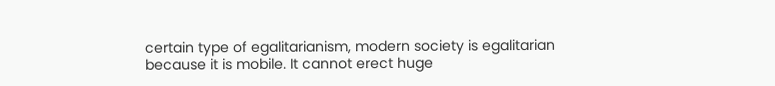certain type of egalitarianism, modern society is egalitarian because it is mobile. It cannot erect huge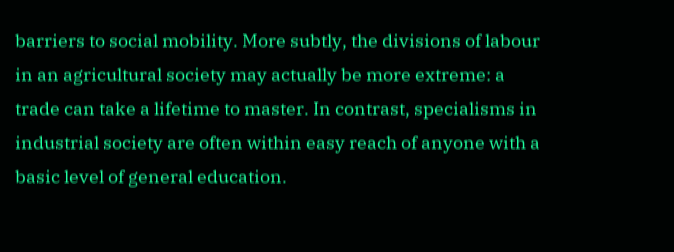barriers to social mobility. More subtly, the divisions of labour in an agricultural society may actually be more extreme: a trade can take a lifetime to master. In contrast, specialisms in industrial society are often within easy reach of anyone with a basic level of general education.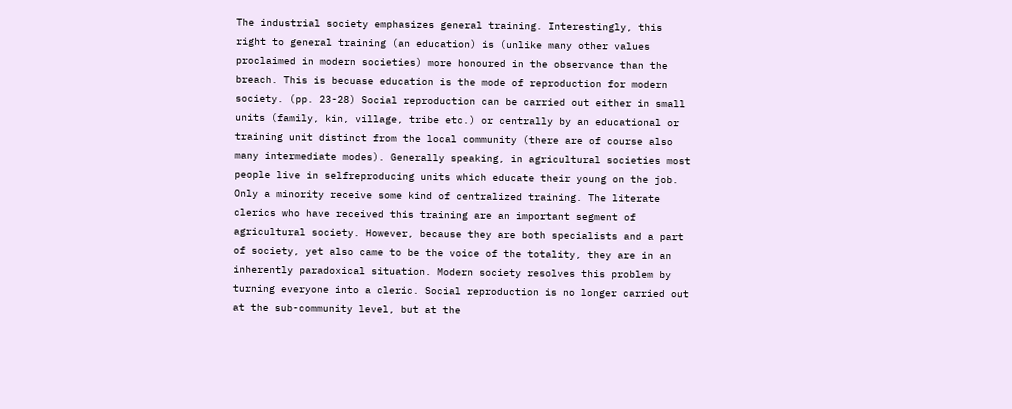The industrial society emphasizes general training. Interestingly, this right to general training (an education) is (unlike many other values proclaimed in modern societies) more honoured in the observance than the breach. This is becuase education is the mode of reproduction for modern society. (pp. 23-28) Social reproduction can be carried out either in small units (family, kin, village, tribe etc.) or centrally by an educational or training unit distinct from the local community (there are of course also many intermediate modes). Generally speaking, in agricultural societies most people live in selfreproducing units which educate their young on the job. Only a minority receive some kind of centralized training. The literate clerics who have received this training are an important segment of agricultural society. However, because they are both specialists and a part of society, yet also came to be the voice of the totality, they are in an inherently paradoxical situation. Modern society resolves this problem by turning everyone into a cleric. Social reproduction is no longer carried out at the sub-community level, but at the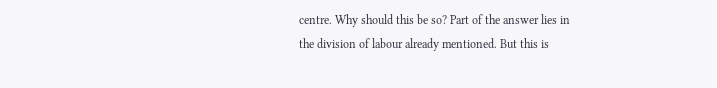centre. Why should this be so? Part of the answer lies in the division of labour already mentioned. But this is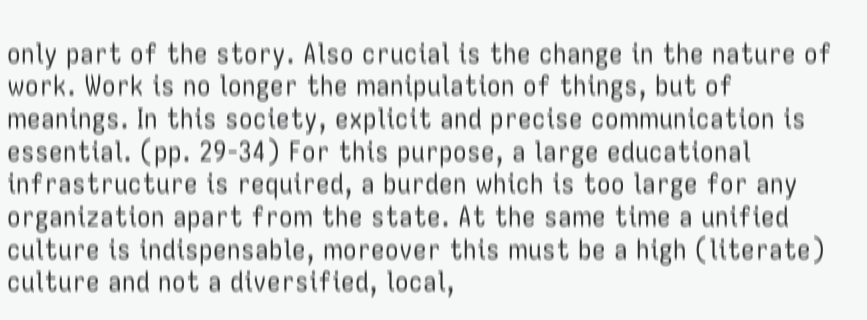only part of the story. Also crucial is the change in the nature of work. Work is no longer the manipulation of things, but of meanings. In this society, explicit and precise communication is essential. (pp. 29-34) For this purpose, a large educational infrastructure is required, a burden which is too large for any organization apart from the state. At the same time a unified culture is indispensable, moreover this must be a high (literate) culture and not a diversified, local,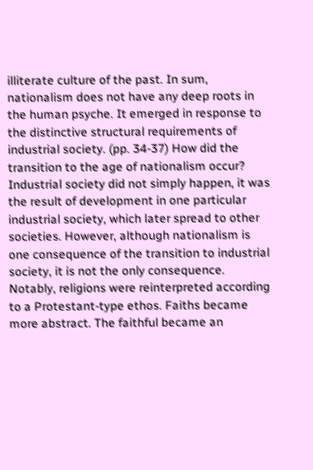illiterate culture of the past. In sum, nationalism does not have any deep roots in the human psyche. It emerged in response to the distinctive structural requirements of industrial society. (pp. 34-37) How did the transition to the age of nationalism occur? Industrial society did not simply happen, it was the result of development in one particular industrial society, which later spread to other societies. However, although nationalism is one consequence of the transition to industrial society, it is not the only consequence. Notably, religions were reinterpreted according to a Protestant-type ethos. Faiths became more abstract. The faithful became an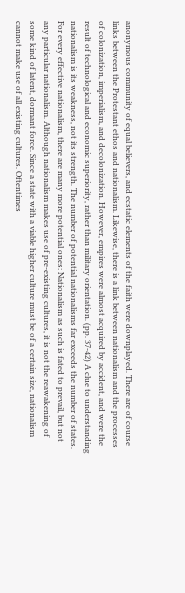anonymous community of equal believers, and ecstatic elements of the faith were downplayed. There are of course links between the Protestant ethos and nationalism. Likewise, there is a link between nationalism and the processes of colonization, imperialism, and decolonization. However, empires were almost acquired by accident, and were the result of technological and economic superiority, rather than military orientation. (pp. 37-42) A clue to understanding nationalism is its weakness, not its strength. The number of potential nationalisms far exceeds the number of states. For every effective nationalism, there are many more potential ones: Nationalism as such is fated to prevail, but not any particular nationalism. Although nationalism makes use of pre-existing cultures, it is not the reawakening of some kind of latent, dormant force. Since a state with a viable higher culture must be of a certain size, nationalism cannot make use of all existing cultures. Oftentimes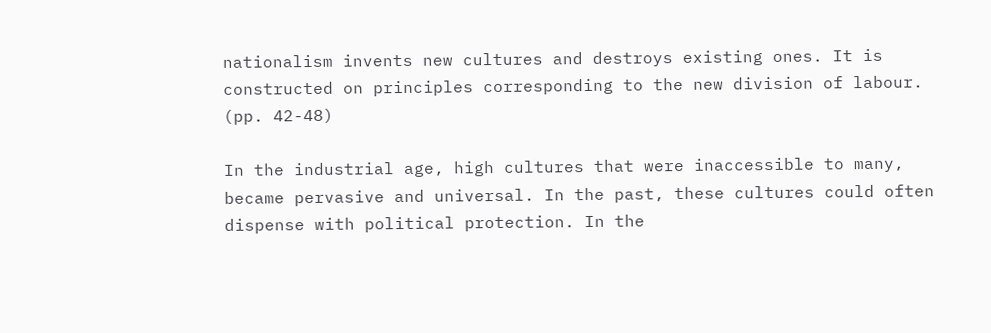nationalism invents new cultures and destroys existing ones. It is constructed on principles corresponding to the new division of labour. (pp. 42-48)

In the industrial age, high cultures that were inaccessible to many, became pervasive and universal. In the past, these cultures could often dispense with political protection. In the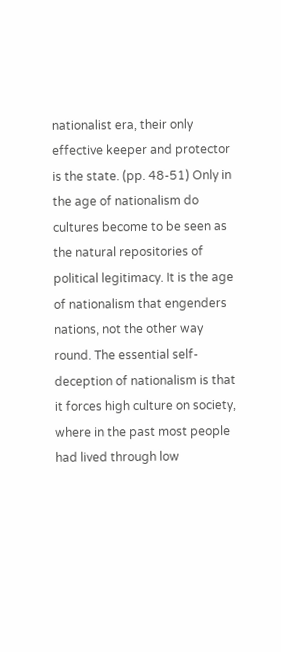nationalist era, their only effective keeper and protector is the state. (pp. 48-51) Only in the age of nationalism do cultures become to be seen as the natural repositories of political legitimacy. It is the age of nationalism that engenders nations, not the other way round. The essential self-deception of nationalism is that it forces high culture on society, where in the past most people had lived through low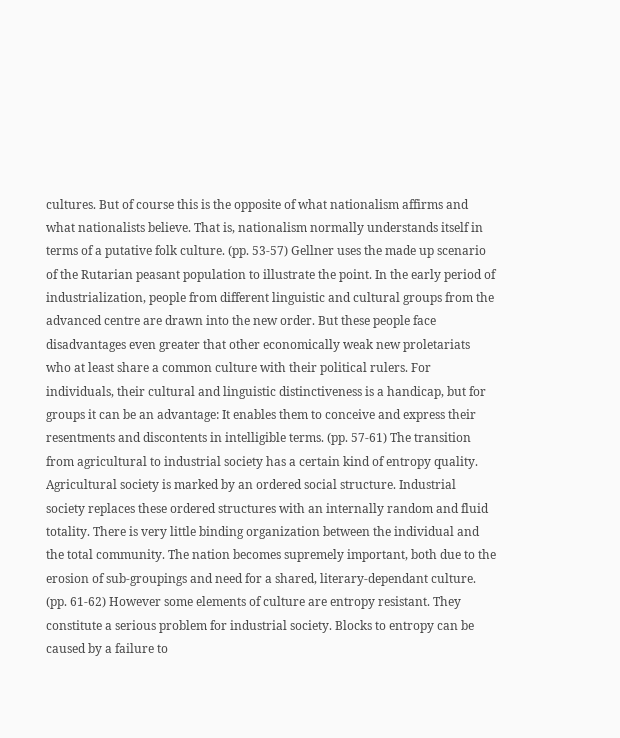cultures. But of course this is the opposite of what nationalism affirms and what nationalists believe. That is, nationalism normally understands itself in terms of a putative folk culture. (pp. 53-57) Gellner uses the made up scenario of the Rutarian peasant population to illustrate the point. In the early period of industrialization, people from different linguistic and cultural groups from the advanced centre are drawn into the new order. But these people face disadvantages even greater that other economically weak new proletariats who at least share a common culture with their political rulers. For individuals, their cultural and linguistic distinctiveness is a handicap, but for groups it can be an advantage: It enables them to conceive and express their resentments and discontents in intelligible terms. (pp. 57-61) The transition from agricultural to industrial society has a certain kind of entropy quality. Agricultural society is marked by an ordered social structure. Industrial society replaces these ordered structures with an internally random and fluid totality. There is very little binding organization between the individual and the total community. The nation becomes supremely important, both due to the erosion of sub-groupings and need for a shared, literary-dependant culture. (pp. 61-62) However some elements of culture are entropy resistant. They constitute a serious problem for industrial society. Blocks to entropy can be caused by a failure to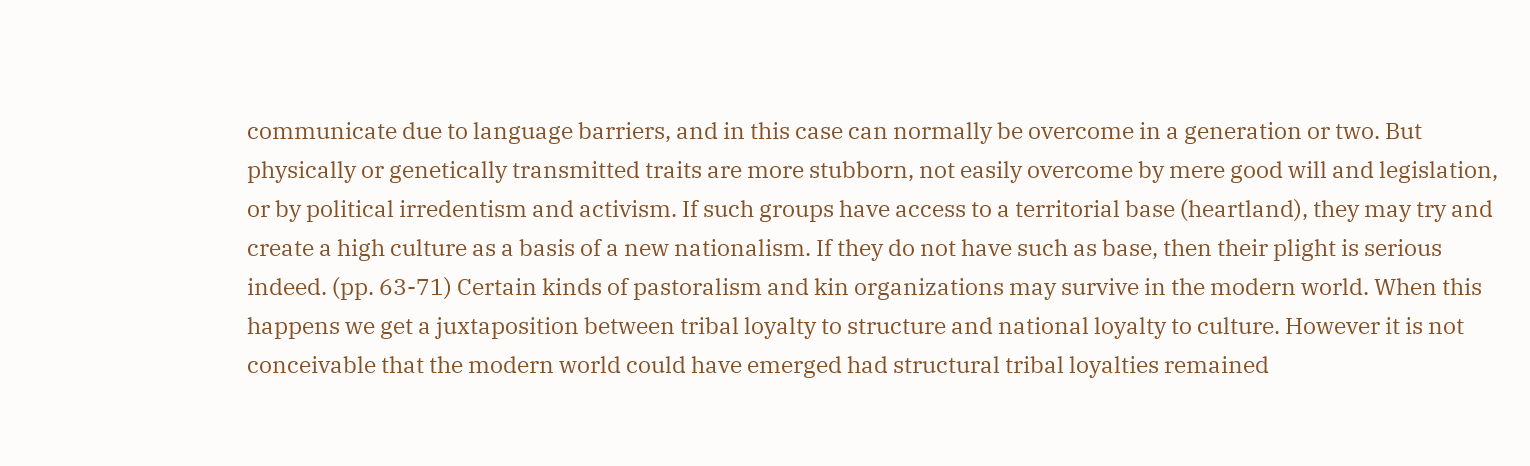communicate due to language barriers, and in this case can normally be overcome in a generation or two. But physically or genetically transmitted traits are more stubborn, not easily overcome by mere good will and legislation, or by political irredentism and activism. If such groups have access to a territorial base (heartland), they may try and create a high culture as a basis of a new nationalism. If they do not have such as base, then their plight is serious indeed. (pp. 63-71) Certain kinds of pastoralism and kin organizations may survive in the modern world. When this happens we get a juxtaposition between tribal loyalty to structure and national loyalty to culture. However it is not conceivable that the modern world could have emerged had structural tribal loyalties remained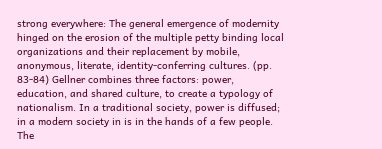strong everywhere: The general emergence of modernity hinged on the erosion of the multiple petty binding local organizations and their replacement by mobile, anonymous, literate, identity-conferring cultures. (pp. 83-84) Gellner combines three factors: power, education, and shared culture, to create a typology of nationalism. In a traditional society, power is diffused; in a modern society in is in the hands of a few people. The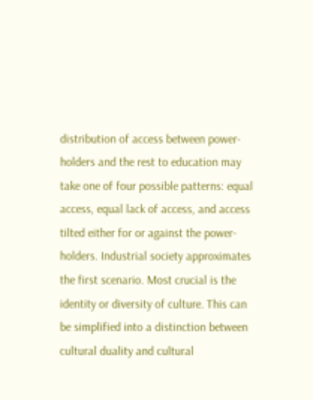distribution of access between power-holders and the rest to education may take one of four possible patterns: equal access, equal lack of access, and access tilted either for or against the power-holders. Industrial society approximates the first scenario. Most crucial is the identity or diversity of culture. This can be simplified into a distinction between cultural duality and cultural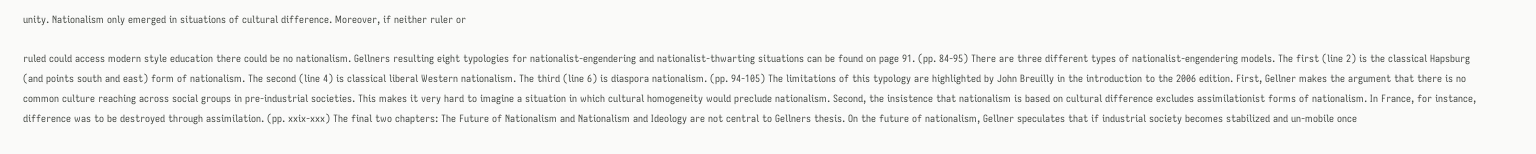unity. Nationalism only emerged in situations of cultural difference. Moreover, if neither ruler or

ruled could access modern style education there could be no nationalism. Gellners resulting eight typologies for nationalist-engendering and nationalist-thwarting situations can be found on page 91. (pp. 84-95) There are three different types of nationalist-engendering models. The first (line 2) is the classical Hapsburg (and points south and east) form of nationalism. The second (line 4) is classical liberal Western nationalism. The third (line 6) is diaspora nationalism. (pp. 94-105) The limitations of this typology are highlighted by John Breuilly in the introduction to the 2006 edition. First, Gellner makes the argument that there is no common culture reaching across social groups in pre-industrial societies. This makes it very hard to imagine a situation in which cultural homogeneity would preclude nationalism. Second, the insistence that nationalism is based on cultural difference excludes assimilationist forms of nationalism. In France, for instance, difference was to be destroyed through assimilation. (pp. xxix-xxx) The final two chapters: The Future of Nationalism and Nationalism and Ideology are not central to Gellners thesis. On the future of nationalism, Gellner speculates that if industrial society becomes stabilized and un-mobile once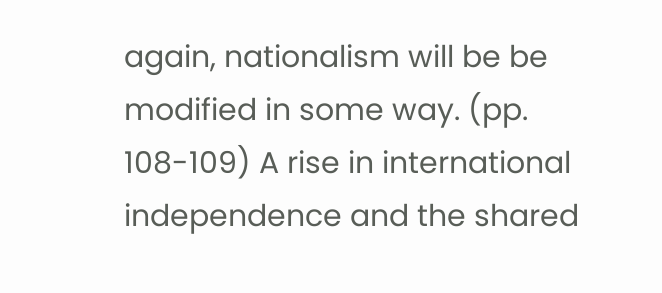again, nationalism will be be modified in some way. (pp. 108-109) A rise in international independence and the shared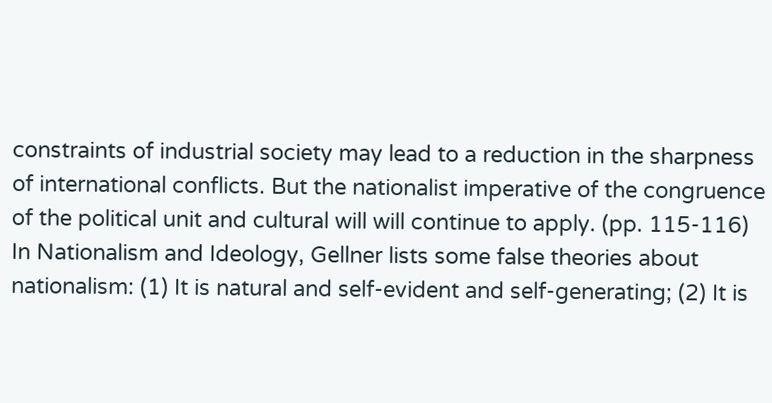constraints of industrial society may lead to a reduction in the sharpness of international conflicts. But the nationalist imperative of the congruence of the political unit and cultural will will continue to apply. (pp. 115-116) In Nationalism and Ideology, Gellner lists some false theories about nationalism: (1) It is natural and self-evident and self-generating; (2) It is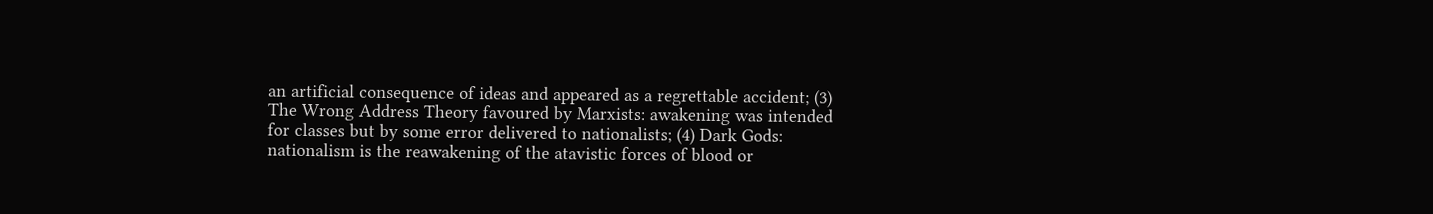an artificial consequence of ideas and appeared as a regrettable accident; (3) The Wrong Address Theory favoured by Marxists: awakening was intended for classes but by some error delivered to nationalists; (4) Dark Gods: nationalism is the reawakening of the atavistic forces of blood or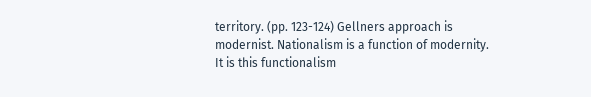territory. (pp. 123-124) Gellners approach is modernist. Nationalism is a function of modernity. It is this functionalism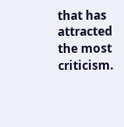that has attracted the most criticism.